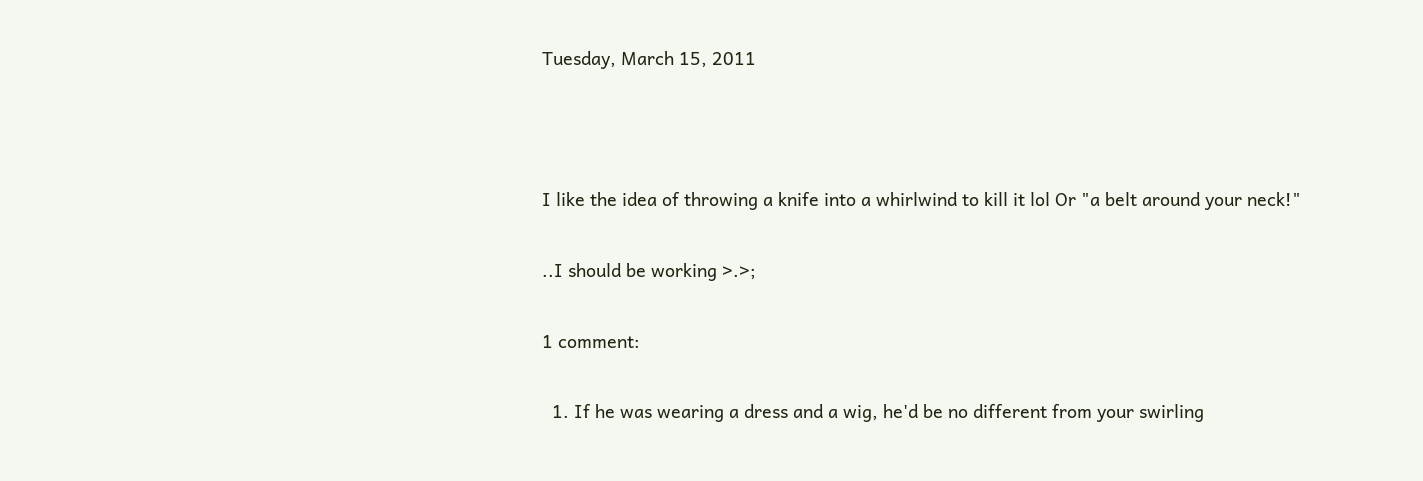Tuesday, March 15, 2011



I like the idea of throwing a knife into a whirlwind to kill it lol Or "a belt around your neck!"

..I should be working >.>;

1 comment:

  1. If he was wearing a dress and a wig, he'd be no different from your swirling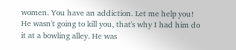women. You have an addiction. Let me help you! He wasn't going to kill you, that's why I had him do it at a bowling alley. He was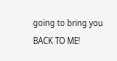going to bring you BACK TO ME!